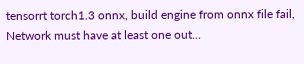tensorrt torch1.3 onnx, build engine from onnx file fail, Network must have at least one out...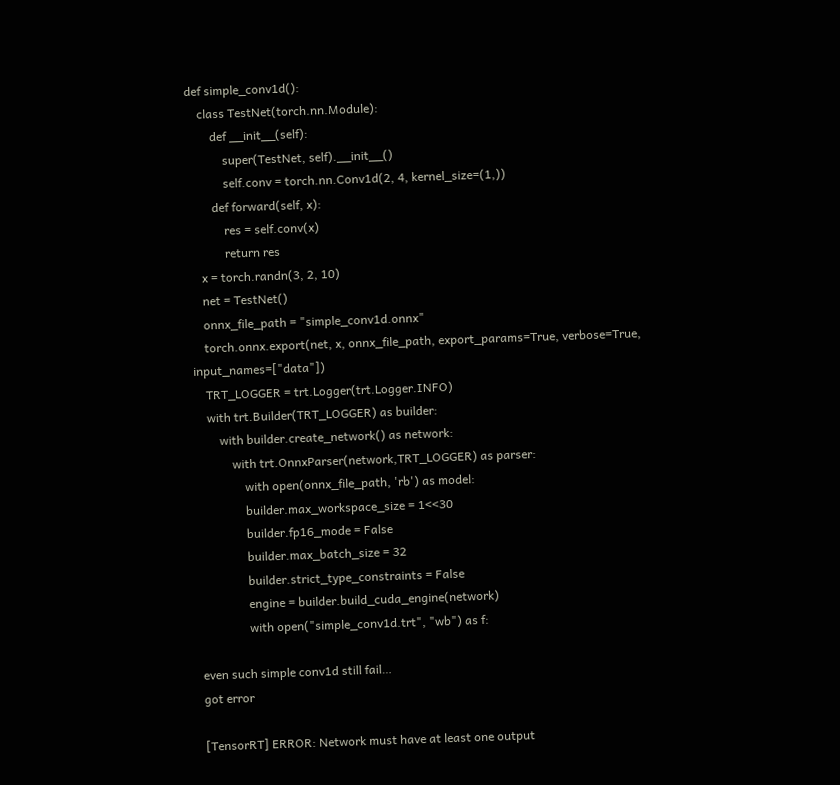def simple_conv1d():
    class TestNet(torch.nn.Module):
        def __init__(self):
            super(TestNet, self).__init__()
            self.conv = torch.nn.Conv1d(2, 4, kernel_size=(1,))
        def forward(self, x):
            res = self.conv(x)
            return res
    x = torch.randn(3, 2, 10)
    net = TestNet()
    onnx_file_path = "simple_conv1d.onnx"
    torch.onnx.export(net, x, onnx_file_path, export_params=True, verbose=True, input_names=["data"])
    TRT_LOGGER = trt.Logger(trt.Logger.INFO)
    with trt.Builder(TRT_LOGGER) as builder:
        with builder.create_network() as network:
            with trt.OnnxParser(network,TRT_LOGGER) as parser:
                with open(onnx_file_path, 'rb') as model:
                builder.max_workspace_size = 1<<30
                builder.fp16_mode = False
                builder.max_batch_size = 32
                builder.strict_type_constraints = False
                engine = builder.build_cuda_engine(network)
                with open("simple_conv1d.trt", "wb") as f:

even such simple conv1d still fail…
got error

[TensorRT] ERROR: Network must have at least one output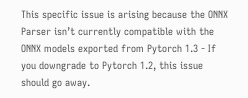This specific issue is arising because the ONNX Parser isn’t currently compatible with the ONNX models exported from Pytorch 1.3 - If you downgrade to Pytorch 1.2, this issue should go away.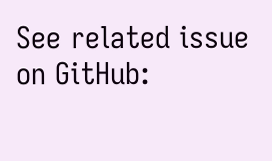See related issue on GitHub: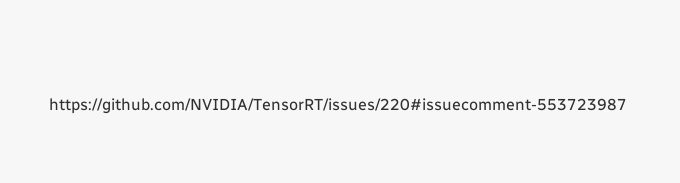https://github.com/NVIDIA/TensorRT/issues/220#issuecomment-553723987